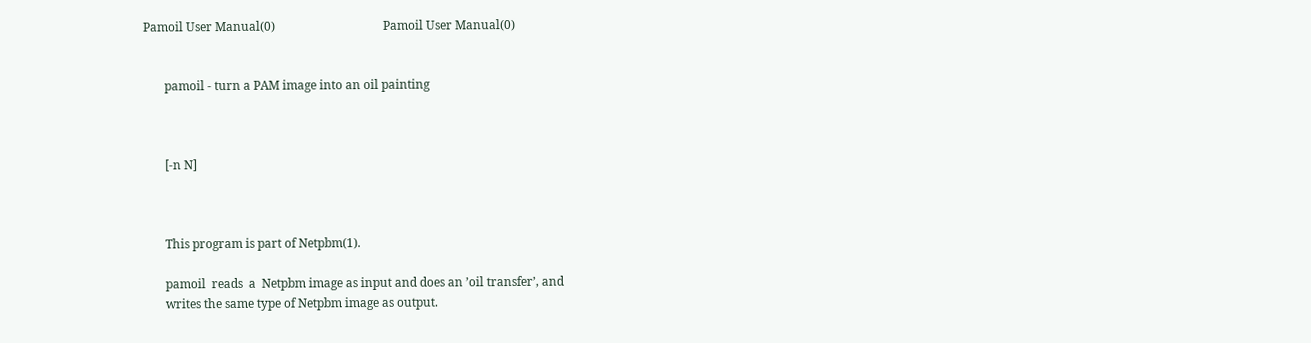Pamoil User Manual(0)                                    Pamoil User Manual(0)


       pamoil - turn a PAM image into an oil painting



       [-n N]



       This program is part of Netpbm(1).

       pamoil  reads  a  Netpbm image as input and does an ’oil transfer’, and
       writes the same type of Netpbm image as output.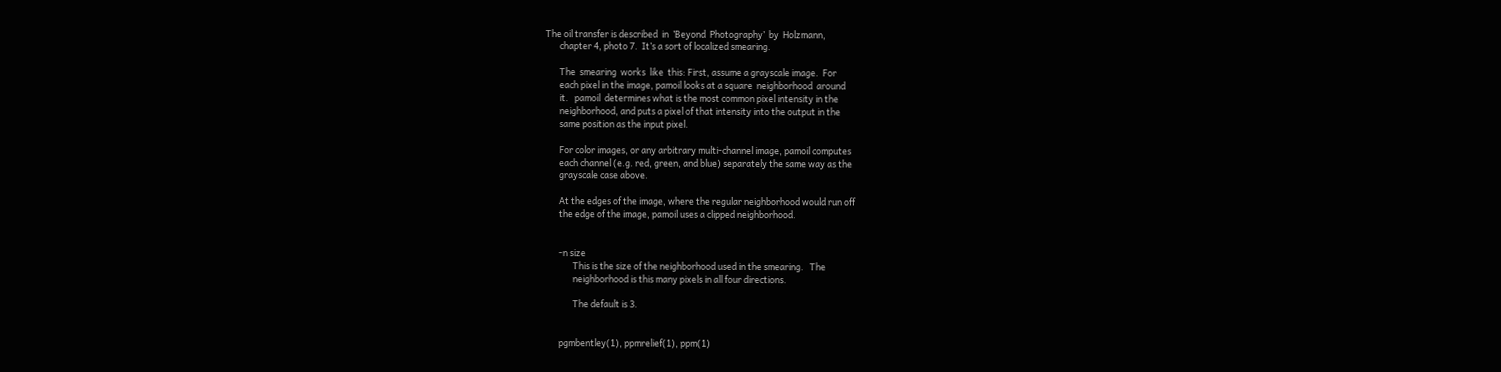The oil transfer is described  in  ’Beyond  Photography’  by  Holzmann,
       chapter 4, photo 7.  It’s a sort of localized smearing.

       The  smearing  works  like  this: First, assume a grayscale image.  For
       each pixel in the image, pamoil looks at a square  neighborhood  around
       it.   pamoil  determines what is the most common pixel intensity in the
       neighborhood, and puts a pixel of that intensity into the output in the
       same position as the input pixel.

       For color images, or any arbitrary multi-channel image, pamoil computes
       each channel (e.g. red, green, and blue) separately the same way as the
       grayscale case above.

       At the edges of the image, where the regular neighborhood would run off
       the edge of the image, pamoil uses a clipped neighborhood.


       -n size
              This is the size of the neighborhood used in the smearing.   The
              neighborhood is this many pixels in all four directions.

              The default is 3.


       pgmbentley(1), ppmrelief(1), ppm(1)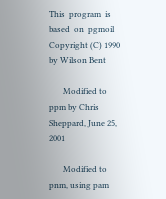This  program  is  based  on  pgmoil  Copyright (C) 1990 by Wilson Bent

       Modified to ppm by Chris Sheppard, June 25, 2001

       Modified to pnm, using pam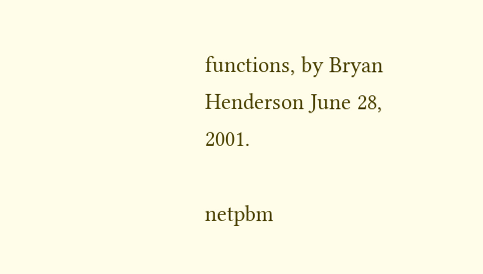functions, by Bryan Henderson June 28, 2001.

netpbm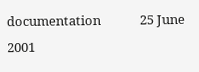documentation             25 June 2001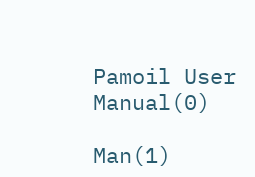Pamoil User Manual(0)

Man(1)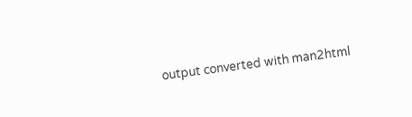output converted with man2html